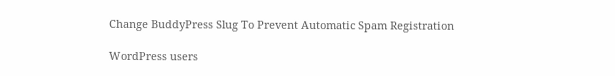Change BuddyPress Slug To Prevent Automatic Spam Registration

WordPress users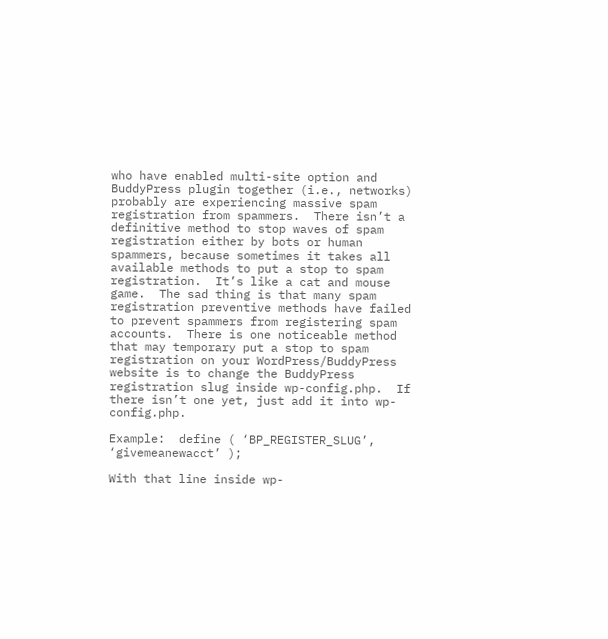who have enabled multi-site option and BuddyPress plugin together (i.e., networks) probably are experiencing massive spam registration from spammers.  There isn’t a definitive method to stop waves of spam registration either by bots or human spammers, because sometimes it takes all available methods to put a stop to spam registration.  It’s like a cat and mouse game.  The sad thing is that many spam registration preventive methods have failed to prevent spammers from registering spam accounts.  There is one noticeable method that may temporary put a stop to spam registration on your WordPress/BuddyPress website is to change the BuddyPress registration slug inside wp-config.php.  If there isn’t one yet, just add it into wp-config.php.

Example:  define ( ‘BP_REGISTER_SLUG’, ‘givemeanewacct’ );

With that line inside wp-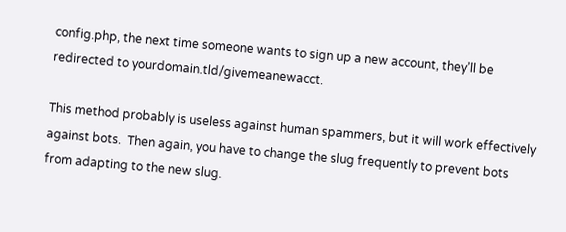config.php, the next time someone wants to sign up a new account, they’ll be redirected to yourdomain.tld/givemeanewacct.

This method probably is useless against human spammers, but it will work effectively against bots.  Then again, you have to change the slug frequently to prevent bots from adapting to the new slug.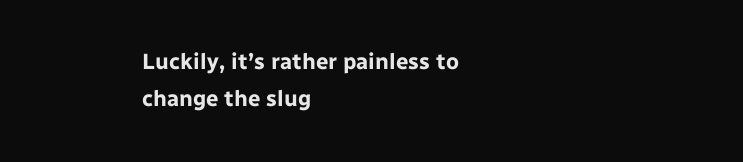Luckily, it’s rather painless to change the slug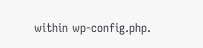within wp-config.php.